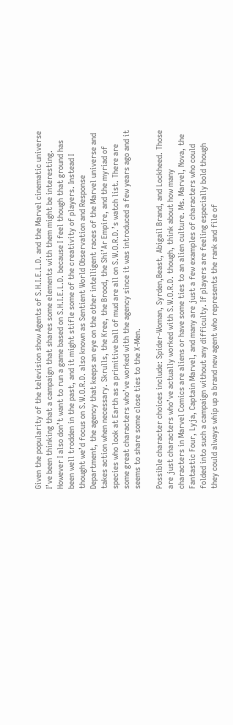Given the popularity of the television show Agents of S.H.I.E.L.D. and the Marvel cinematic universe I’ve been thinking that a campaign that shares some elements with them might be interesting. However I also don’t want to run a game based on S.H.I.E.L.D. because I feel though that ground has been well trodden in the past, and it might stifle some of the creativity of players. Instead I thought we’d focus on S.W.O.R.D. also known as Sentient World Observation and Response Department, the agency that keeps an eye on the other intelligent races of the Marvel universe and takes action when necessary. Skrulls, the Kree, the Brood, the Shi’Ar Empire, and the myriad of species who look at Earth as a primitive ball of mud are all on S.W.O.R.D.’s watch list. There are some great characters who’ve worked with the agency since it was introduced a few years ago and it seems to share some close ties to the X-Men.

Possible character choices include: Spider-Woman, Syrden,Beast, Abigail Brand, and Lockheed. Those are just characters who’ve actually worked with S.W.O.R.D. though, think about how many characters in Marvel Comics are aliens or have some ties to an alien culture. Ms. Marvel, Nova, the Fantastic Four, Lyja, Captain Marvel, and many are just a few examples of characters who could folded into such a campaign without any difficulty. If players are feeling especially bold though they could always whip up a brand new agent who represents the rank and file of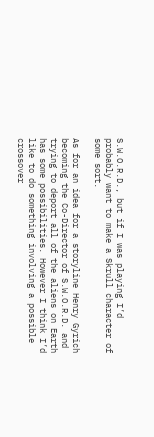S.W.O.R.D., but if I was playing I’d probably want to make a Skrull character of some sort.

As for an idea for a storyline Henry Gyrich becoming the Co-Director of S.W.O.R.D. and trying to deport all of the aliens on Earth has some possibilities. However I think I’d like to do something involving a possible crossover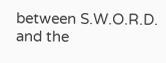between S.W.O.R.D. and the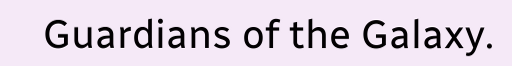Guardians of the Galaxy.